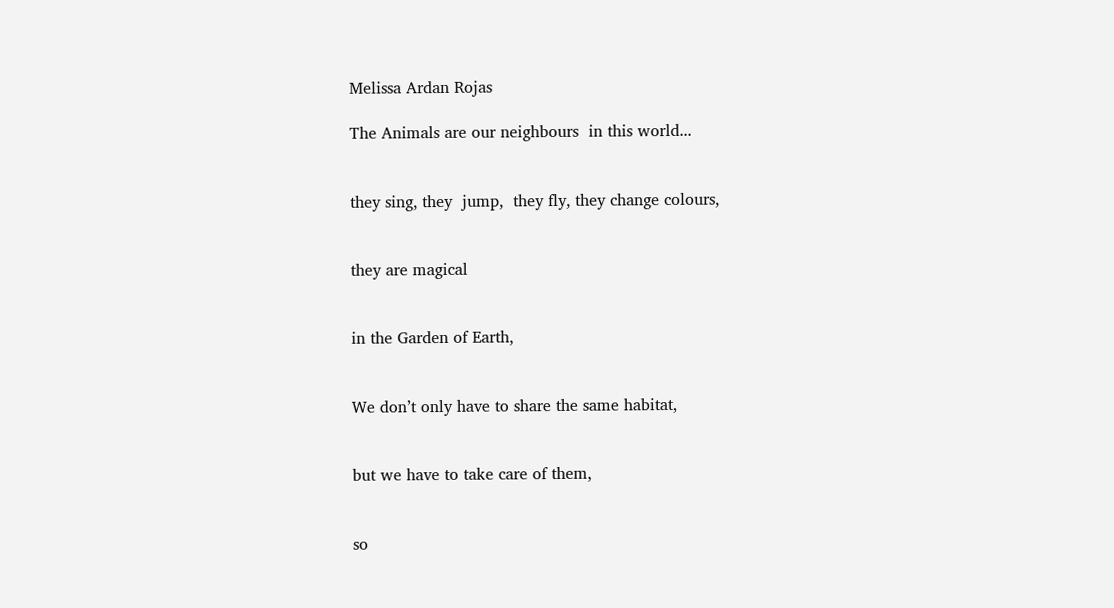Melissa Ardan Rojas

The Animals are our neighbours  in this world...


they sing, they  jump,  they fly, they change colours,


they are magical


in the Garden of Earth,


We don’t only have to share the same habitat,


but we have to take care of them,


so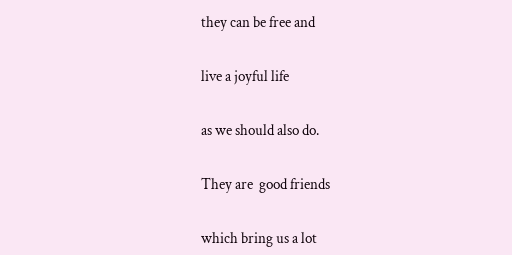they can be free and


live a joyful life


as we should also do.


They are  good friends


which bring us a lot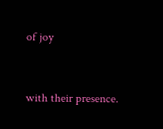of joy


with their presence.